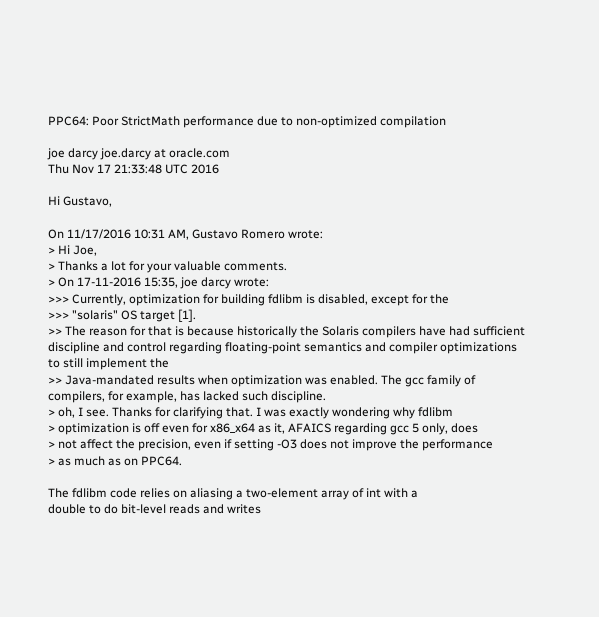PPC64: Poor StrictMath performance due to non-optimized compilation

joe darcy joe.darcy at oracle.com
Thu Nov 17 21:33:48 UTC 2016

Hi Gustavo,

On 11/17/2016 10:31 AM, Gustavo Romero wrote:
> Hi Joe,
> Thanks a lot for your valuable comments.
> On 17-11-2016 15:35, joe darcy wrote:
>>> Currently, optimization for building fdlibm is disabled, except for the
>>> "solaris" OS target [1].
>> The reason for that is because historically the Solaris compilers have had sufficient discipline and control regarding floating-point semantics and compiler optimizations to still implement the
>> Java-mandated results when optimization was enabled. The gcc family of compilers, for example, has lacked such discipline.
> oh, I see. Thanks for clarifying that. I was exactly wondering why fdlibm
> optimization is off even for x86_x64 as it, AFAICS regarding gcc 5 only, does
> not affect the precision, even if setting -O3 does not improve the performance
> as much as on PPC64.

The fdlibm code relies on aliasing a two-element array of int with a
double to do bit-level reads and writes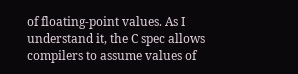of floating-point values. As I
understand it, the C spec allows compilers to assume values of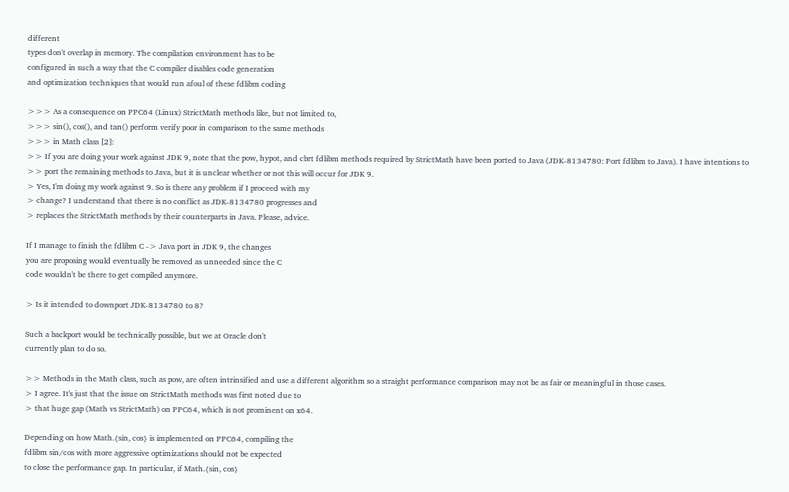different
types don't overlap in memory. The compilation environment has to be
configured in such a way that the C compiler disables code generation
and optimization techniques that would run afoul of these fdlibm coding

>>> As a consequence on PPC64 (Linux) StrictMath methods like, but not limited to,
>>> sin(), cos(), and tan() perform verify poor in comparison to the same methods
>>> in Math class [2]:
>> If you are doing your work against JDK 9, note that the pow, hypot, and cbrt fdlibm methods required by StrictMath have been ported to Java (JDK-8134780: Port fdlibm to Java). I have intentions to
>> port the remaining methods to Java, but it is unclear whether or not this will occur for JDK 9.
> Yes, I'm doing my work against 9. So is there any problem if I proceed with my
> change? I understand that there is no conflict as JDK-8134780 progresses and
> replaces the StrictMath methods by their counterparts in Java. Please, advice.

If I manage to finish the fdlibm C -> Java port in JDK 9, the changes
you are proposing would eventually be removed as unneeded since the C
code wouldn't be there to get compiled anymore.

> Is it intended to downport JDK-8134780 to 8?

Such a backport would be technically possible, but we at Oracle don't
currently plan to do so.

>> Methods in the Math class, such as pow, are often intrinsified and use a different algorithm so a straight performance comparison may not be as fair or meaningful in those cases.
> I agree. It's just that the issue on StrictMath methods was first noted due to
> that huge gap (Math vs StrictMath) on PPC64, which is not prominent on x64.

Depending on how Math.{sin, cos} is implemented on PPC64, compiling the
fdlibm sin/cos with more aggressive optimizations should not be expected
to close the performance gap. In particular, if Math.{sin, cos}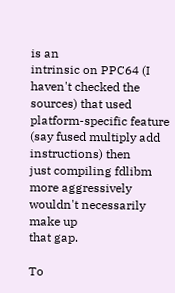is an
intrinsic on PPC64 (I haven't checked the sources) that used
platform-specific feature (say fused multiply add instructions) then
just compiling fdlibm more aggressively wouldn't necessarily make up
that gap.

To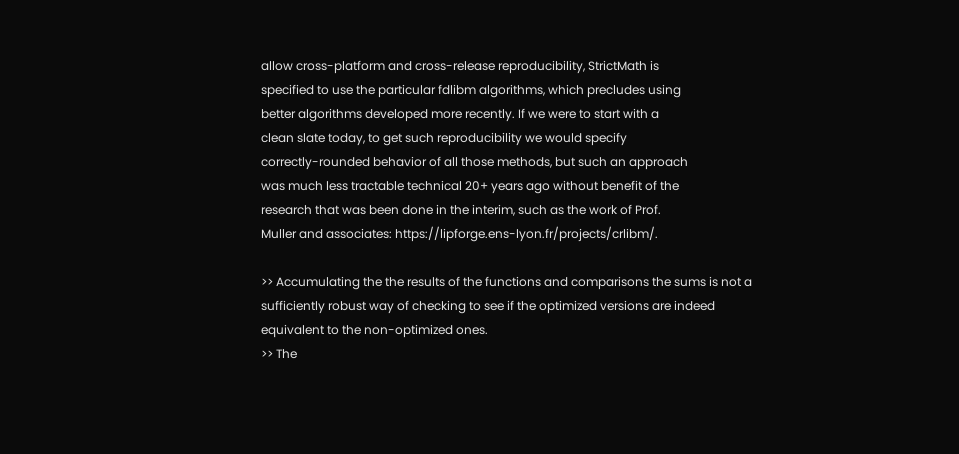allow cross-platform and cross-release reproducibility, StrictMath is
specified to use the particular fdlibm algorithms, which precludes using
better algorithms developed more recently. If we were to start with a
clean slate today, to get such reproducibility we would specify
correctly-rounded behavior of all those methods, but such an approach
was much less tractable technical 20+ years ago without benefit of the
research that was been done in the interim, such as the work of Prof.
Muller and associates: https://lipforge.ens-lyon.fr/projects/crlibm/.

>> Accumulating the the results of the functions and comparisons the sums is not a sufficiently robust way of checking to see if the optimized versions are indeed equivalent to the non-optimized ones.
>> The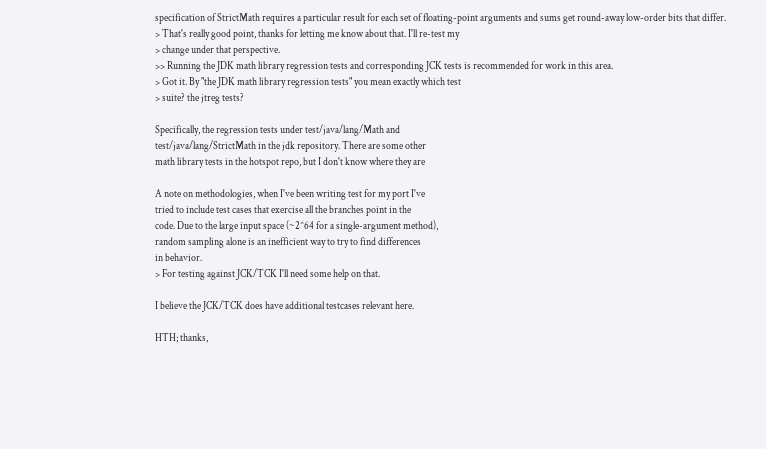specification of StrictMath requires a particular result for each set of floating-point arguments and sums get round-away low-order bits that differ.
> That's really good point, thanks for letting me know about that. I'll re-test my
> change under that perspective.
>> Running the JDK math library regression tests and corresponding JCK tests is recommended for work in this area.
> Got it. By "the JDK math library regression tests" you mean exactly which test
> suite? the jtreg tests?

Specifically, the regression tests under test/java/lang/Math and
test/java/lang/StrictMath in the jdk repository. There are some other
math library tests in the hotspot repo, but I don't know where they are

A note on methodologies, when I've been writing test for my port I've
tried to include test cases that exercise all the branches point in the
code. Due to the large input space (~2^64 for a single-argument method),
random sampling alone is an inefficient way to try to find differences
in behavior.
> For testing against JCK/TCK I'll need some help on that.

I believe the JCK/TCK does have additional testcases relevant here.

HTH; thanks,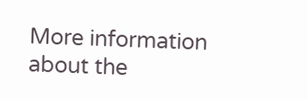More information about the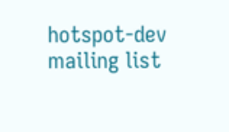hotspot-dev mailing list